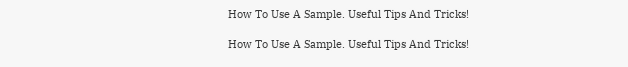How To Use A Sample. Useful Tips And Tricks!

How To Use A Sample. Useful Tips And Tricks!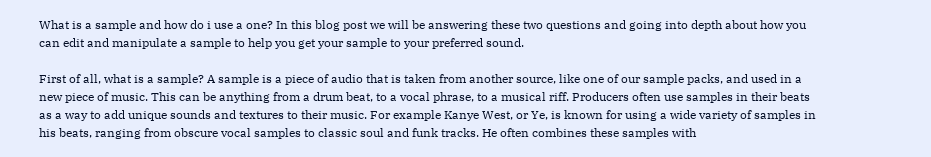What is a sample and how do i use a one? In this blog post we will be answering these two questions and going into depth about how you can edit and manipulate a sample to help you get your sample to your preferred sound.

First of all, what is a sample? A sample is a piece of audio that is taken from another source, like one of our sample packs, and used in a new piece of music. This can be anything from a drum beat, to a vocal phrase, to a musical riff. Producers often use samples in their beats as a way to add unique sounds and textures to their music. For example Kanye West, or Ye, is known for using a wide variety of samples in his beats, ranging from obscure vocal samples to classic soul and funk tracks. He often combines these samples with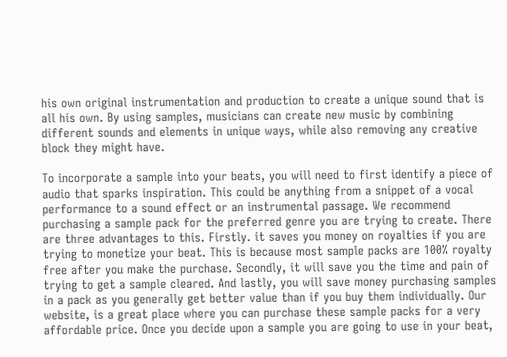his own original instrumentation and production to create a unique sound that is all his own. By using samples, musicians can create new music by combining different sounds and elements in unique ways, while also removing any creative block they might have.

To incorporate a sample into your beats, you will need to first identify a piece of audio that sparks inspiration. This could be anything from a snippet of a vocal performance to a sound effect or an instrumental passage. We recommend purchasing a sample pack for the preferred genre you are trying to create. There are three advantages to this. Firstly. it saves you money on royalties if you are trying to monetize your beat. This is because most sample packs are 100% royalty free after you make the purchase. Secondly, it will save you the time and pain of trying to get a sample cleared. And lastly, you will save money purchasing samples in a pack as you generally get better value than if you buy them individually. Our website, is a great place where you can purchase these sample packs for a very affordable price. Once you decide upon a sample you are going to use in your beat,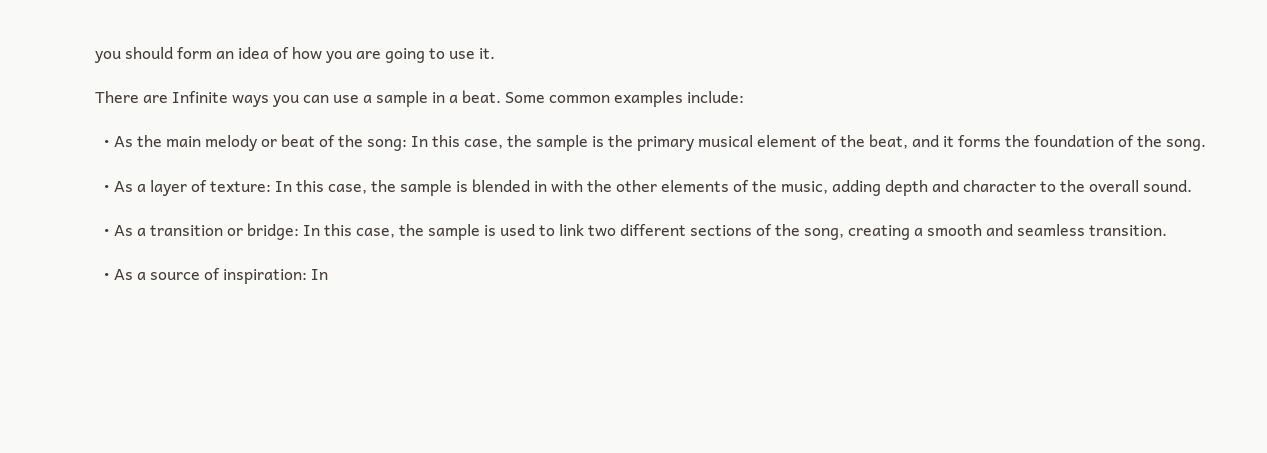you should form an idea of how you are going to use it.

There are Infinite ways you can use a sample in a beat. Some common examples include:

  • As the main melody or beat of the song: In this case, the sample is the primary musical element of the beat, and it forms the foundation of the song.

  • As a layer of texture: In this case, the sample is blended in with the other elements of the music, adding depth and character to the overall sound.

  • As a transition or bridge: In this case, the sample is used to link two different sections of the song, creating a smooth and seamless transition.

  • As a source of inspiration: In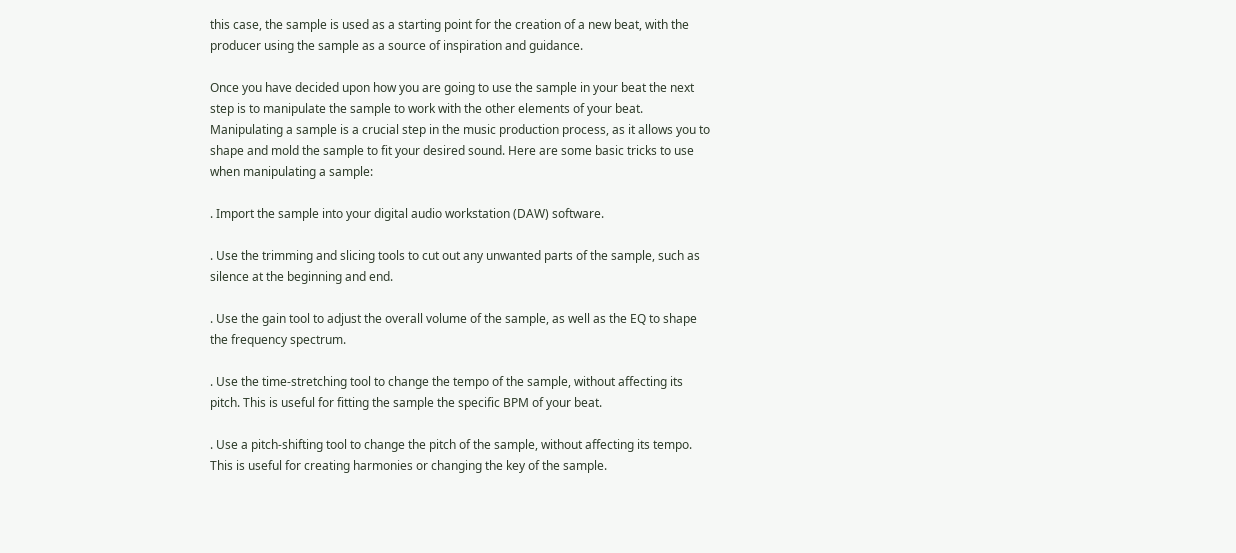this case, the sample is used as a starting point for the creation of a new beat, with the producer using the sample as a source of inspiration and guidance.

Once you have decided upon how you are going to use the sample in your beat the next step is to manipulate the sample to work with the other elements of your beat. Manipulating a sample is a crucial step in the music production process, as it allows you to shape and mold the sample to fit your desired sound. Here are some basic tricks to use when manipulating a sample:

. Import the sample into your digital audio workstation (DAW) software.

. Use the trimming and slicing tools to cut out any unwanted parts of the sample, such as silence at the beginning and end.

. Use the gain tool to adjust the overall volume of the sample, as well as the EQ to shape the frequency spectrum.

. Use the time-stretching tool to change the tempo of the sample, without affecting its pitch. This is useful for fitting the sample the specific BPM of your beat.

. Use a pitch-shifting tool to change the pitch of the sample, without affecting its tempo. This is useful for creating harmonies or changing the key of the sample.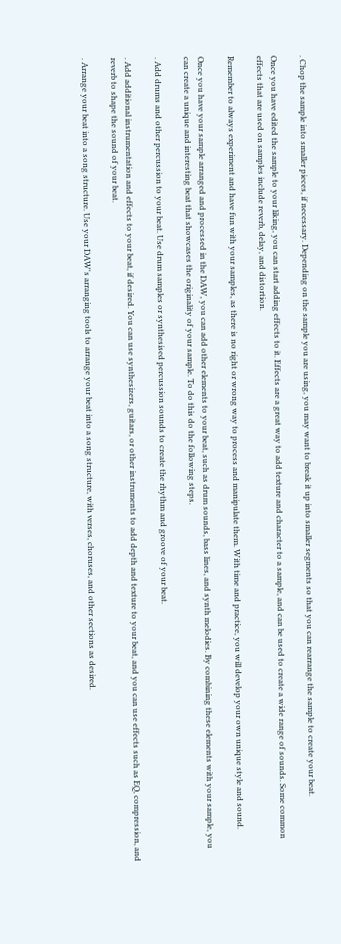. Chop the sample into smaller pieces, if necessary. Depending on the sample you are using, you may want to break it up into smaller segments so that you can rearrange the sample to create your beat.

Once you have edited the sample to your liking, you can start adding effects to it. Effects are a great way to add texture and character to a sample, and can be used to create a wide range of sounds. Some common effects that are used on samples include reverb, delay, and distortion.

Remember to always experiment and have fun with your samples, as there is no right or wrong way to process and manipulate them. With time and practice, you will develop your own unique style and sound.

Once you have your sample arranged and processed in the DAW, you can add other elements to your beat, such as drum sounds, bass lines, and synth melodies. By combining these elements with your sample, you can create a unique and interesting beat that showcases the originality of your sample. To do this do the following steps.

. Add drums and other percussion to your beat. Use drum samples or synthesised percussion sounds to create the rhythm and groove of your beat.

. Add additional instrumentation and effects to your beat, if desired. You can use synthesizers, guitars, or other instruments to add depth and texture to your beat, and you can use effects such as EQ, compression, and reverb to shape the sound of your beat.

. Arrange your beat into a song structure. Use your DAW's arranging tools to arrange your beat into a song structure, with verses, choruses, and other sections as desired.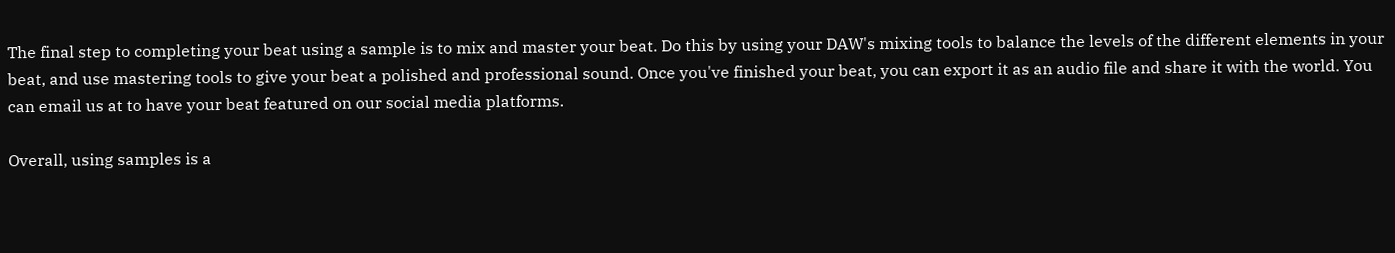The final step to completing your beat using a sample is to mix and master your beat. Do this by using your DAW's mixing tools to balance the levels of the different elements in your beat, and use mastering tools to give your beat a polished and professional sound. Once you've finished your beat, you can export it as an audio file and share it with the world. You can email us at to have your beat featured on our social media platforms.

Overall, using samples is a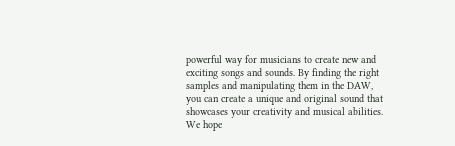powerful way for musicians to create new and exciting songs and sounds. By finding the right samples and manipulating them in the DAW, you can create a unique and original sound that showcases your creativity and musical abilities. We hope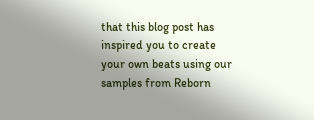that this blog post has inspired you to create your own beats using our samples from Reborn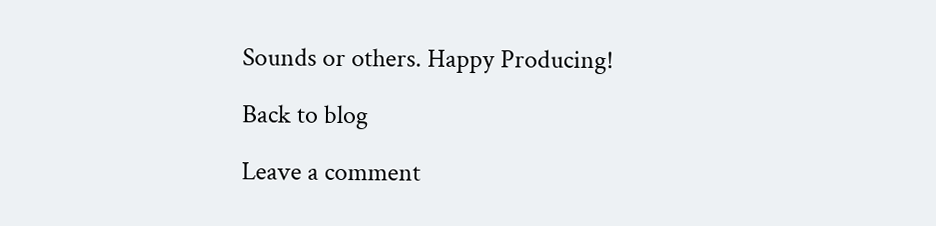Sounds or others. Happy Producing!

Back to blog

Leave a comment